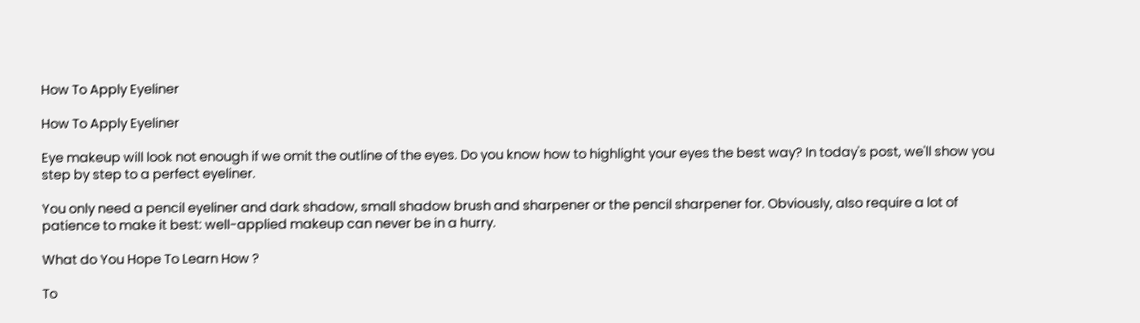How To Apply Eyeliner

How To Apply Eyeliner

Eye makeup will look not enough if we omit the outline of the eyes. Do you know how to highlight your eyes the best way? In today's post, we'll show you step by step to a perfect eyeliner.

You only need a pencil eyeliner and dark shadow, small shadow brush and sharpener or the pencil sharpener for. Obviously, also require a lot of patience to make it best: well-applied makeup can never be in a hurry.

What do You Hope To Learn How ?

To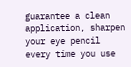guarantee a clean application, sharpen your eye pencil every time you use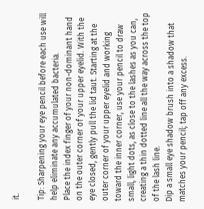it.

Tip: Sharpening your eye pencil before each use will help eliminate any accumulated bacteria.
Place the index finger of your non-dominant hand on the outer corner of your upper eyelid. With the eye closed, gently pull the lid taut. Starting at the outer corner of your upper eyelid and working toward the inner corner, use your pencil to draw small, light dots, as close to the lashes as you can, creating a thin dotted line all the way across the top of the lash line.
Dip a small eye shadow brush into a shadow that matches your pencil; tap off any excess.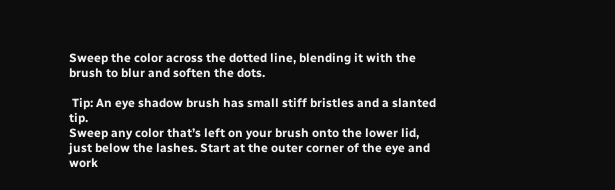Sweep the color across the dotted line, blending it with the brush to blur and soften the dots.

 Tip: An eye shadow brush has small stiff bristles and a slanted tip.
Sweep any color that’s left on your brush onto the lower lid, just below the lashes. Start at the outer corner of the eye and work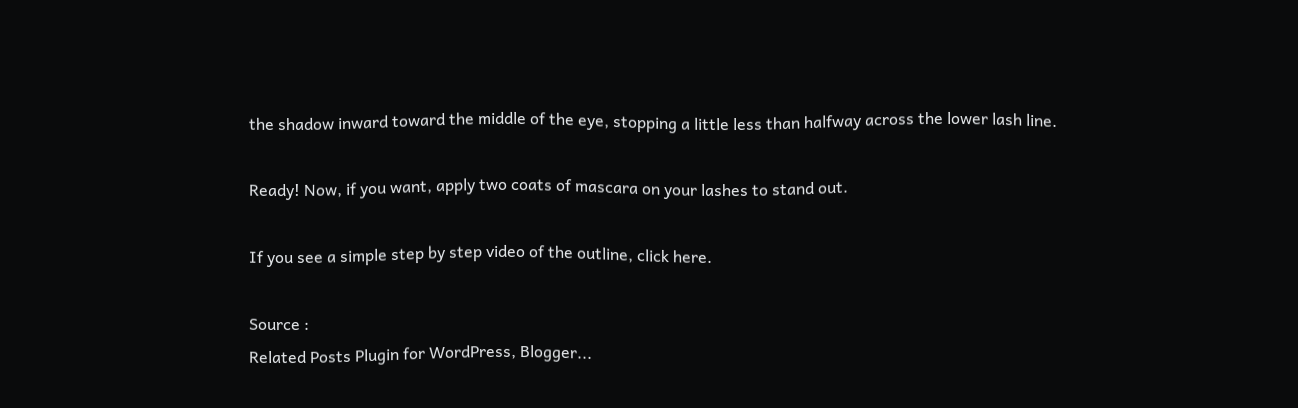the shadow inward toward the middle of the eye, stopping a little less than halfway across the lower lash line.

Ready! Now, if you want, apply two coats of mascara on your lashes to stand out.

If you see a simple step by step video of the outline, click here.

Source :
Related Posts Plugin for WordPress, Blogger...